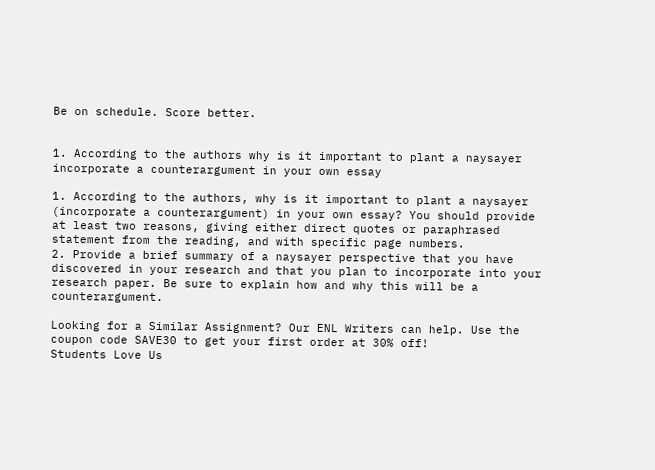Be on schedule. Score better.


1. According to the authors why is it important to plant a naysayer incorporate a counterargument in your own essay

1. According to the authors, why is it important to plant a naysayer (incorporate a counterargument) in your own essay? You should provide at least two reasons, giving either direct quotes or paraphrased statement from the reading, and with specific page numbers.
2. Provide a brief summary of a naysayer perspective that you have discovered in your research and that you plan to incorporate into your research paper. Be sure to explain how and why this will be a counterargument.

Looking for a Similar Assignment? Our ENL Writers can help. Use the coupon code SAVE30 to get your first order at 30% off!
Students Love Us